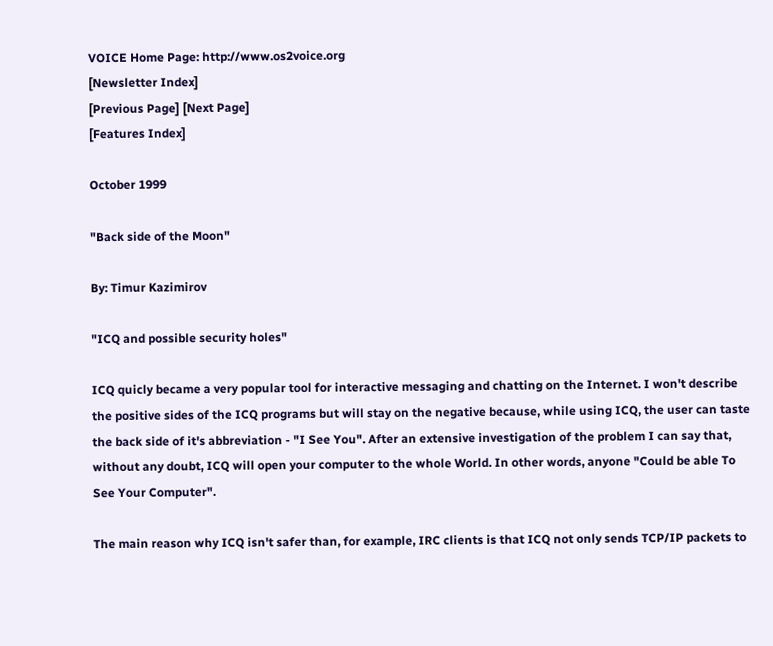VOICE Home Page: http://www.os2voice.org
[Newsletter Index]
[Previous Page] [Next Page]
[Features Index]

October 1999

"Back side of the Moon"

By: Timur Kazimirov

"ICQ and possible security holes"

ICQ quicly became a very popular tool for interactive messaging and chatting on the Internet. I won't describe the positive sides of the ICQ programs but will stay on the negative because, while using ICQ, the user can taste the back side of it's abbreviation - "I See You". After an extensive investigation of the problem I can say that, without any doubt, ICQ will open your computer to the whole World. In other words, anyone "Could be able To See Your Computer".

The main reason why ICQ isn't safer than, for example, IRC clients is that ICQ not only sends TCP/IP packets to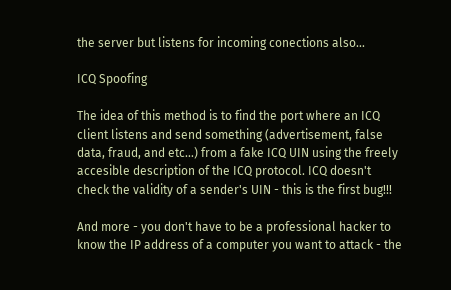the server but listens for incoming conections also...

ICQ Spoofing

The idea of this method is to find the port where an ICQ client listens and send something (advertisement, false data, fraud, and etc...) from a fake ICQ UIN using the freely accesible description of the ICQ protocol. ICQ doesn't check the validity of a sender's UIN - this is the first bug!!!

And more - you don't have to be a professional hacker to know the IP address of a computer you want to attack - the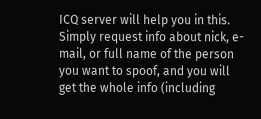ICQ server will help you in this. Simply request info about nick, e-mail, or full name of the person you want to spoof, and you will get the whole info (including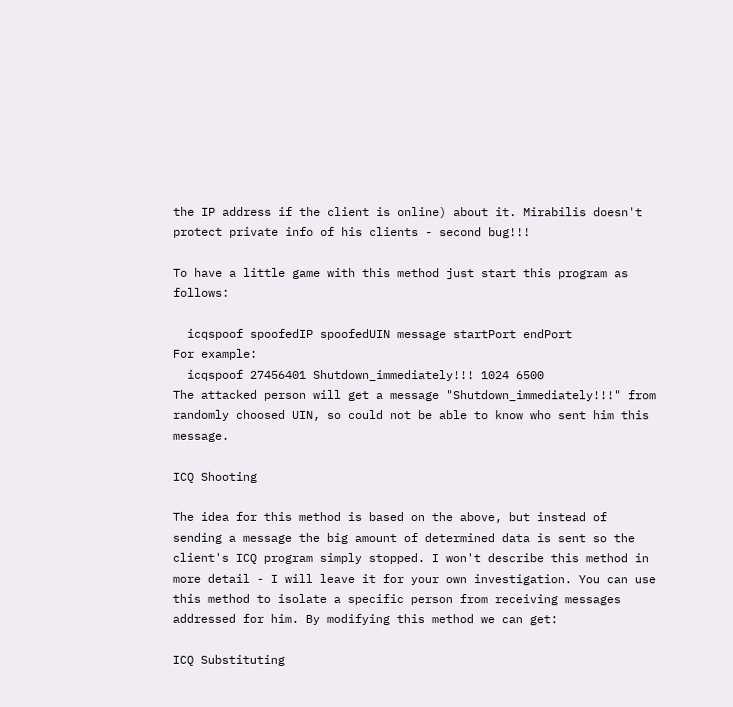the IP address if the client is online) about it. Mirabilis doesn't protect private info of his clients - second bug!!!

To have a little game with this method just start this program as follows:

  icqspoof spoofedIP spoofedUIN message startPort endPort
For example:
  icqspoof 27456401 Shutdown_immediately!!! 1024 6500
The attacked person will get a message "Shutdown_immediately!!!" from randomly choosed UIN, so could not be able to know who sent him this message.

ICQ Shooting

The idea for this method is based on the above, but instead of sending a message the big amount of determined data is sent so the client's ICQ program simply stopped. I won't describe this method in more detail - I will leave it for your own investigation. You can use this method to isolate a specific person from receiving messages addressed for him. By modifying this method we can get:

ICQ Substituting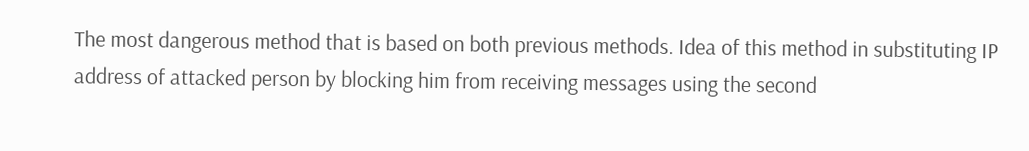The most dangerous method that is based on both previous methods. Idea of this method in substituting IP address of attacked person by blocking him from receiving messages using the second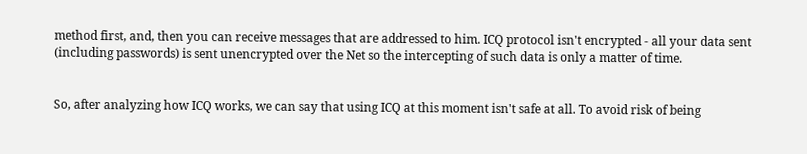method first, and, then you can receive messages that are addressed to him. ICQ protocol isn't encrypted - all your data sent (including passwords) is sent unencrypted over the Net so the intercepting of such data is only a matter of time.


So, after analyzing how ICQ works, we can say that using ICQ at this moment isn't safe at all. To avoid risk of being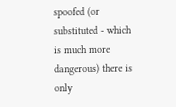spoofed (or substituted - which is much more dangerous) there is only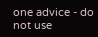one advice - do not use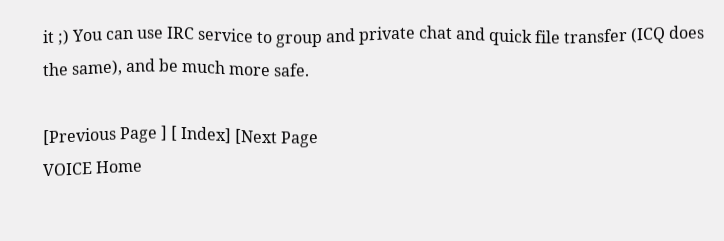it ;) You can use IRC service to group and private chat and quick file transfer (ICQ does the same), and be much more safe.

[Previous Page ] [ Index] [Next Page
VOICE Home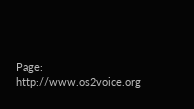Page: http://www.os2voice.org